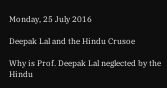Monday, 25 July 2016

Deepak Lal and the Hindu Crusoe

Why is Prof. Deepak Lal neglected by the Hindu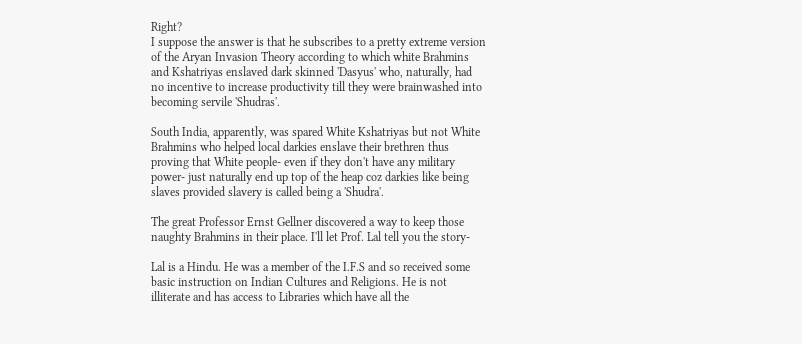Right?
I suppose the answer is that he subscribes to a pretty extreme version of the Aryan Invasion Theory according to which white Brahmins and Kshatriyas enslaved dark skinned 'Dasyus' who, naturally, had no incentive to increase productivity till they were brainwashed into becoming servile 'Shudras'.

South India, apparently, was spared White Kshatriyas but not White Brahmins who helped local darkies enslave their brethren thus proving that White people- even if they don't have any military power- just naturally end up top of the heap coz darkies like being slaves provided slavery is called being a 'Shudra'.

The great Professor Ernst Gellner discovered a way to keep those naughty Brahmins in their place. I'll let Prof. Lal tell you the story-

Lal is a Hindu. He was a member of the I.F.S and so received some basic instruction on Indian Cultures and Religions. He is not illiterate and has access to Libraries which have all the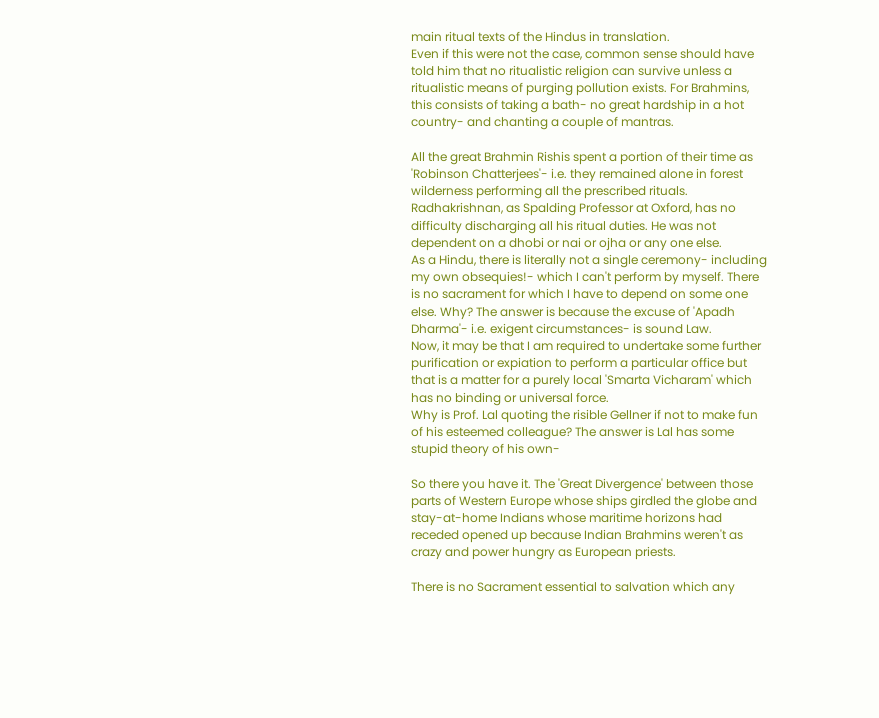main ritual texts of the Hindus in translation.
Even if this were not the case, common sense should have told him that no ritualistic religion can survive unless a ritualistic means of purging pollution exists. For Brahmins, this consists of taking a bath- no great hardship in a hot country- and chanting a couple of mantras.

All the great Brahmin Rishis spent a portion of their time as 'Robinson Chatterjees'- i.e. they remained alone in forest wilderness performing all the prescribed rituals. Radhakrishnan, as Spalding Professor at Oxford, has no difficulty discharging all his ritual duties. He was not dependent on a dhobi or nai or ojha or any one else.
As a Hindu, there is literally not a single ceremony- including my own obsequies!- which I can't perform by myself. There is no sacrament for which I have to depend on some one else. Why? The answer is because the excuse of 'Apadh Dharma'- i.e. exigent circumstances- is sound Law.
Now, it may be that I am required to undertake some further purification or expiation to perform a particular office but that is a matter for a purely local 'Smarta Vicharam' which has no binding or universal force.
Why is Prof. Lal quoting the risible Gellner if not to make fun of his esteemed colleague? The answer is Lal has some stupid theory of his own-

So there you have it. The 'Great Divergence' between those parts of Western Europe whose ships girdled the globe and stay-at-home Indians whose maritime horizons had receded opened up because Indian Brahmins weren't as crazy and power hungry as European priests.

There is no Sacrament essential to salvation which any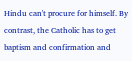Hindu can't procure for himself. By contrast, the Catholic has to get baptism and confirmation and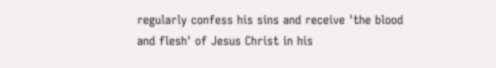regularly confess his sins and receive 'the blood and flesh' of Jesus Christ in his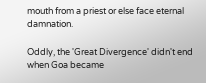mouth from a priest or else face eternal damnation.

Oddly, the 'Great Divergence' didn't end when Goa became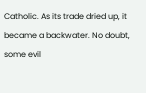Catholic. As its trade dried up, it became a backwater. No doubt, some evil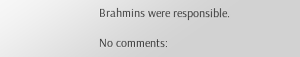Brahmins were responsible.

No comments: